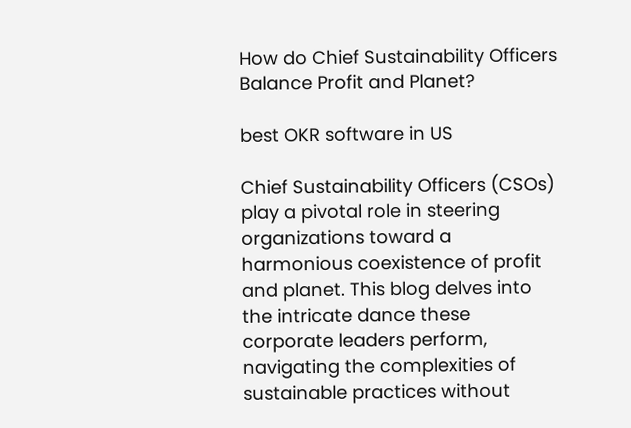How do Chief Sustainability Officers Balance Profit and Planet?

best OKR software in US

Chief Sustainability Officers (CSOs) play a pivotal role in steering organizations toward a harmonious coexistence of profit and planet. This blog delves into the intricate dance these corporate leaders perform, navigating the complexities of sustainable practices without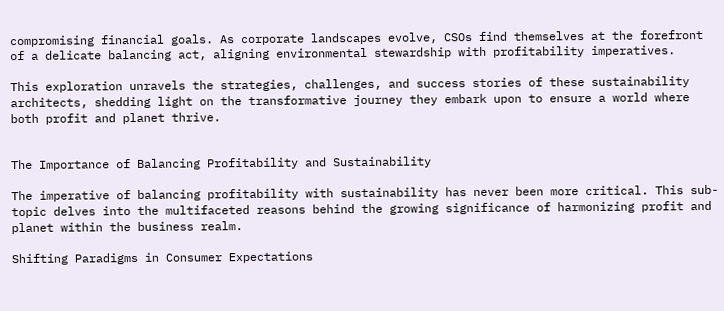compromising financial goals. As corporate landscapes evolve, CSOs find themselves at the forefront of a delicate balancing act, aligning environmental stewardship with profitability imperatives.

This exploration unravels the strategies, challenges, and success stories of these sustainability architects, shedding light on the transformative journey they embark upon to ensure a world where both profit and planet thrive.


The Importance of Balancing Profitability and Sustainability

The imperative of balancing profitability with sustainability has never been more critical. This sub-topic delves into the multifaceted reasons behind the growing significance of harmonizing profit and planet within the business realm.

Shifting Paradigms in Consumer Expectations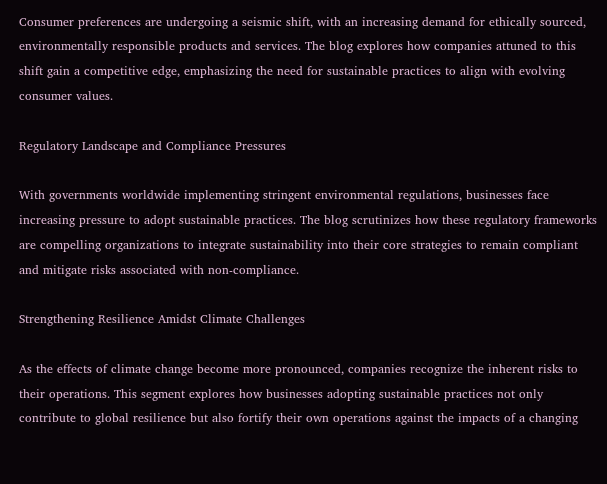Consumer preferences are undergoing a seismic shift, with an increasing demand for ethically sourced, environmentally responsible products and services. The blog explores how companies attuned to this shift gain a competitive edge, emphasizing the need for sustainable practices to align with evolving consumer values.

Regulatory Landscape and Compliance Pressures

With governments worldwide implementing stringent environmental regulations, businesses face increasing pressure to adopt sustainable practices. The blog scrutinizes how these regulatory frameworks are compelling organizations to integrate sustainability into their core strategies to remain compliant and mitigate risks associated with non-compliance.

Strengthening Resilience Amidst Climate Challenges

As the effects of climate change become more pronounced, companies recognize the inherent risks to their operations. This segment explores how businesses adopting sustainable practices not only contribute to global resilience but also fortify their own operations against the impacts of a changing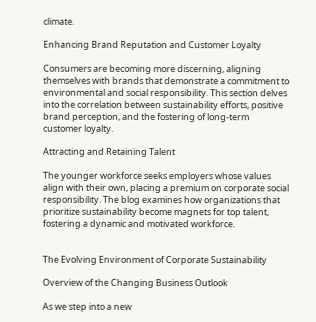climate.

Enhancing Brand Reputation and Customer Loyalty

Consumers are becoming more discerning, aligning themselves with brands that demonstrate a commitment to environmental and social responsibility. This section delves into the correlation between sustainability efforts, positive brand perception, and the fostering of long-term customer loyalty.

Attracting and Retaining Talent

The younger workforce seeks employers whose values align with their own, placing a premium on corporate social responsibility. The blog examines how organizations that prioritize sustainability become magnets for top talent, fostering a dynamic and motivated workforce.


The Evolving Environment of Corporate Sustainability

Overview of the Changing Business Outlook

As we step into a new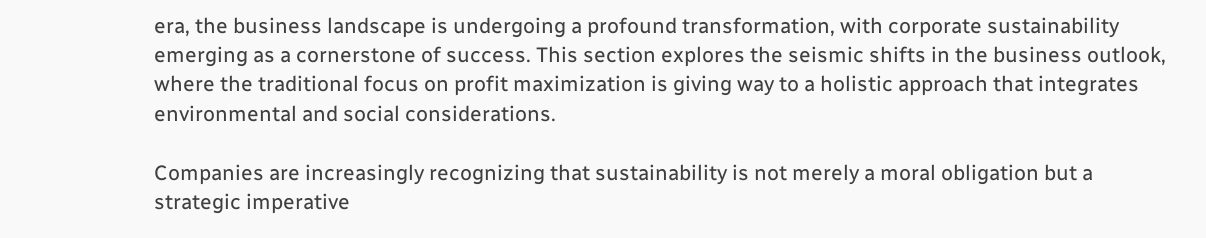era, the business landscape is undergoing a profound transformation, with corporate sustainability emerging as a cornerstone of success. This section explores the seismic shifts in the business outlook, where the traditional focus on profit maximization is giving way to a holistic approach that integrates environmental and social considerations.

Companies are increasingly recognizing that sustainability is not merely a moral obligation but a strategic imperative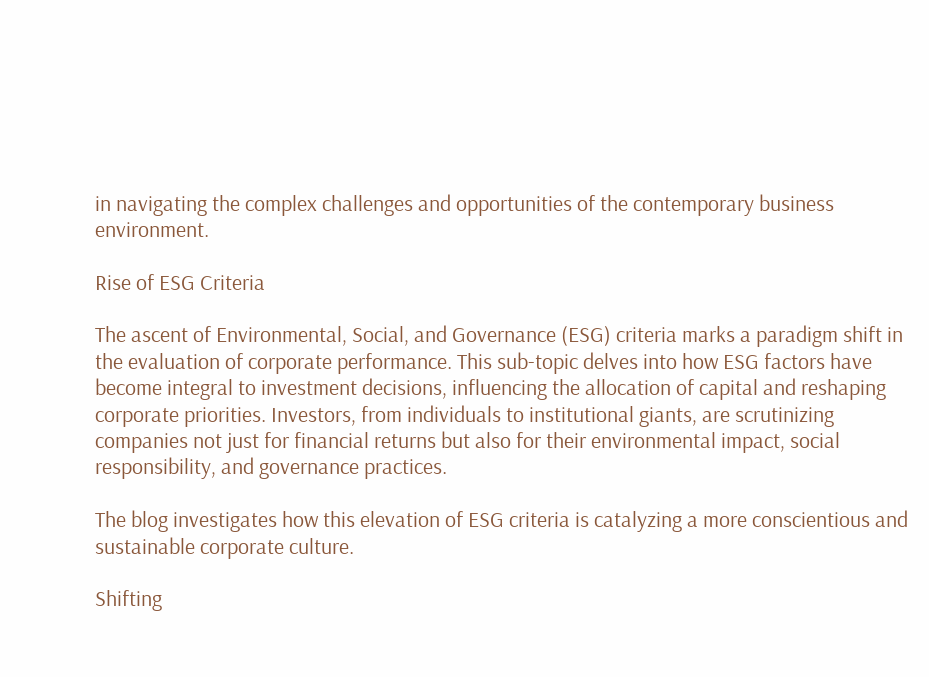in navigating the complex challenges and opportunities of the contemporary business environment.

Rise of ESG Criteria

The ascent of Environmental, Social, and Governance (ESG) criteria marks a paradigm shift in the evaluation of corporate performance. This sub-topic delves into how ESG factors have become integral to investment decisions, influencing the allocation of capital and reshaping corporate priorities. Investors, from individuals to institutional giants, are scrutinizing companies not just for financial returns but also for their environmental impact, social responsibility, and governance practices.

The blog investigates how this elevation of ESG criteria is catalyzing a more conscientious and sustainable corporate culture.

Shifting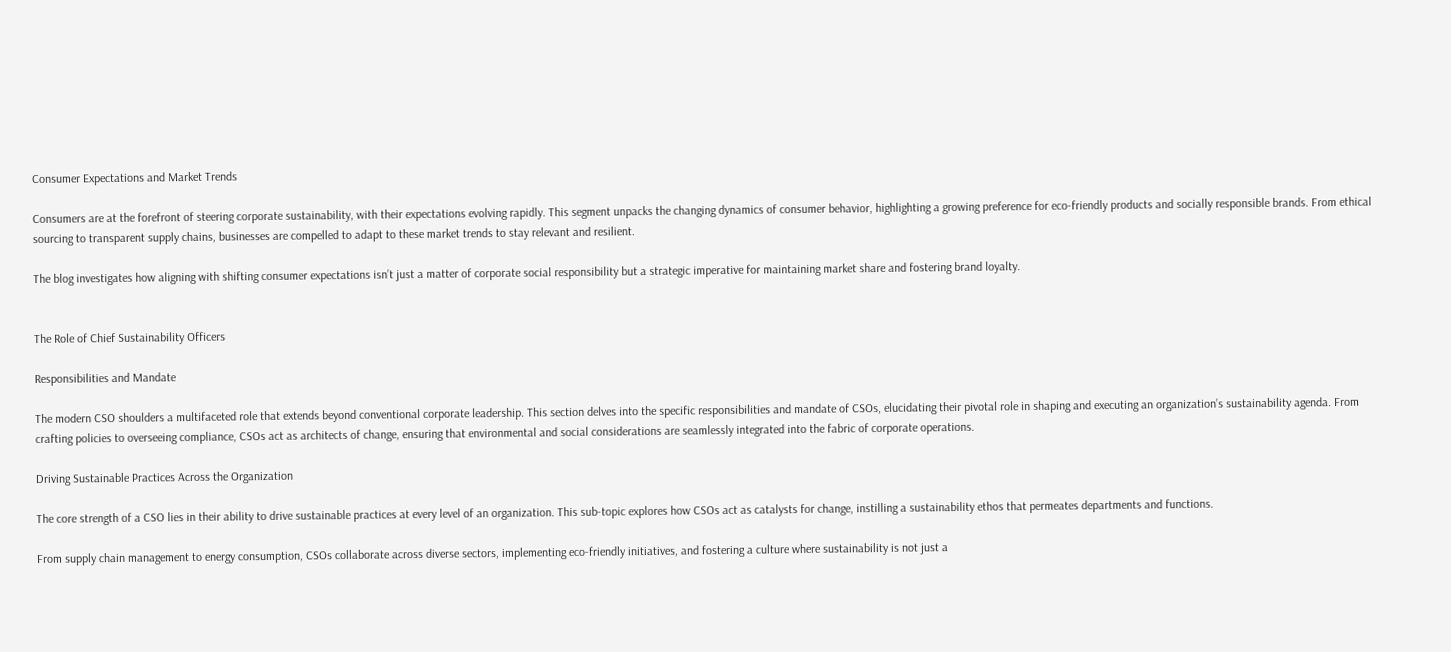Consumer Expectations and Market Trends

Consumers are at the forefront of steering corporate sustainability, with their expectations evolving rapidly. This segment unpacks the changing dynamics of consumer behavior, highlighting a growing preference for eco-friendly products and socially responsible brands. From ethical sourcing to transparent supply chains, businesses are compelled to adapt to these market trends to stay relevant and resilient.

The blog investigates how aligning with shifting consumer expectations isn’t just a matter of corporate social responsibility but a strategic imperative for maintaining market share and fostering brand loyalty.


The Role of Chief Sustainability Officers

Responsibilities and Mandate

The modern CSO shoulders a multifaceted role that extends beyond conventional corporate leadership. This section delves into the specific responsibilities and mandate of CSOs, elucidating their pivotal role in shaping and executing an organization’s sustainability agenda. From crafting policies to overseeing compliance, CSOs act as architects of change, ensuring that environmental and social considerations are seamlessly integrated into the fabric of corporate operations.

Driving Sustainable Practices Across the Organization

The core strength of a CSO lies in their ability to drive sustainable practices at every level of an organization. This sub-topic explores how CSOs act as catalysts for change, instilling a sustainability ethos that permeates departments and functions.

From supply chain management to energy consumption, CSOs collaborate across diverse sectors, implementing eco-friendly initiatives, and fostering a culture where sustainability is not just a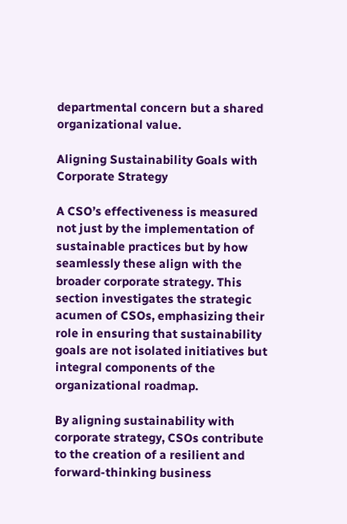departmental concern but a shared organizational value.

Aligning Sustainability Goals with Corporate Strategy

A CSO’s effectiveness is measured not just by the implementation of sustainable practices but by how seamlessly these align with the broader corporate strategy. This section investigates the strategic acumen of CSOs, emphasizing their role in ensuring that sustainability goals are not isolated initiatives but integral components of the organizational roadmap.

By aligning sustainability with corporate strategy, CSOs contribute to the creation of a resilient and forward-thinking business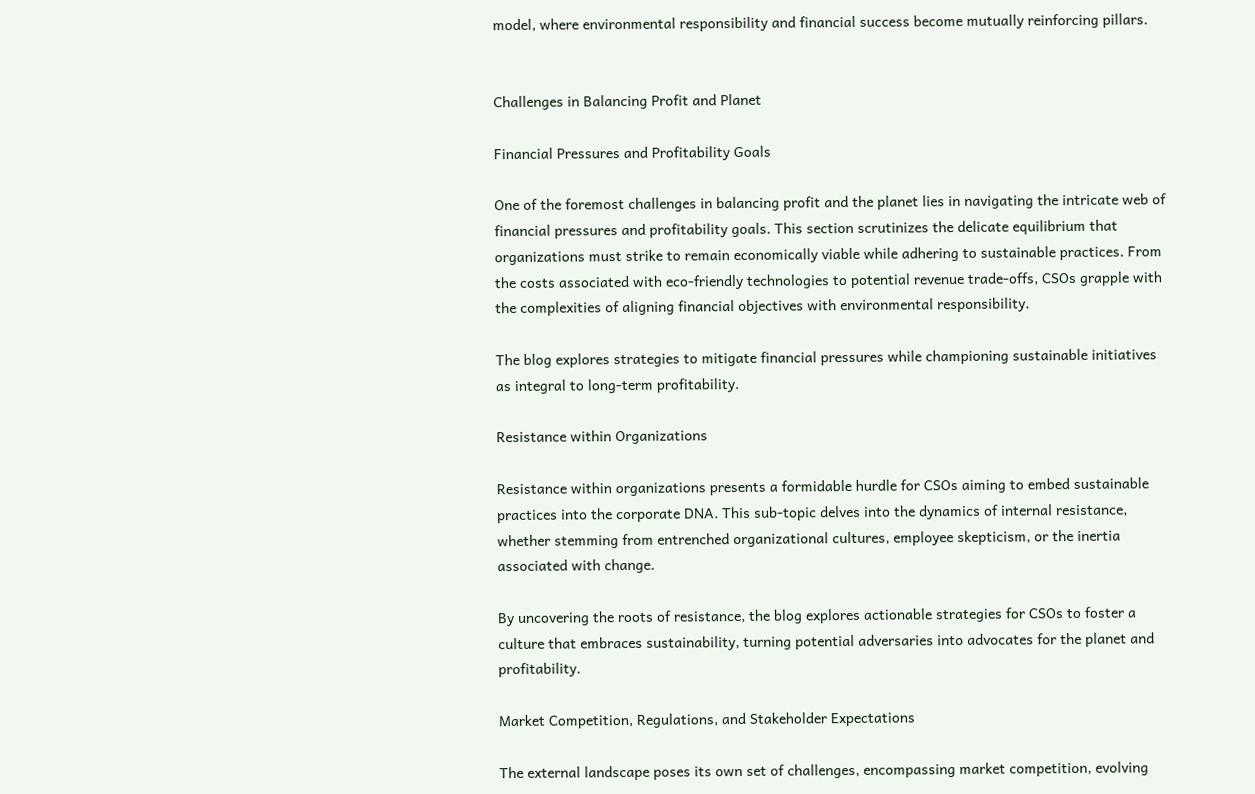model, where environmental responsibility and financial success become mutually reinforcing pillars.


Challenges in Balancing Profit and Planet

Financial Pressures and Profitability Goals

One of the foremost challenges in balancing profit and the planet lies in navigating the intricate web of financial pressures and profitability goals. This section scrutinizes the delicate equilibrium that organizations must strike to remain economically viable while adhering to sustainable practices. From the costs associated with eco-friendly technologies to potential revenue trade-offs, CSOs grapple with the complexities of aligning financial objectives with environmental responsibility.

The blog explores strategies to mitigate financial pressures while championing sustainable initiatives as integral to long-term profitability.

Resistance within Organizations

Resistance within organizations presents a formidable hurdle for CSOs aiming to embed sustainable practices into the corporate DNA. This sub-topic delves into the dynamics of internal resistance, whether stemming from entrenched organizational cultures, employee skepticism, or the inertia associated with change.

By uncovering the roots of resistance, the blog explores actionable strategies for CSOs to foster a culture that embraces sustainability, turning potential adversaries into advocates for the planet and profitability.

Market Competition, Regulations, and Stakeholder Expectations

The external landscape poses its own set of challenges, encompassing market competition, evolving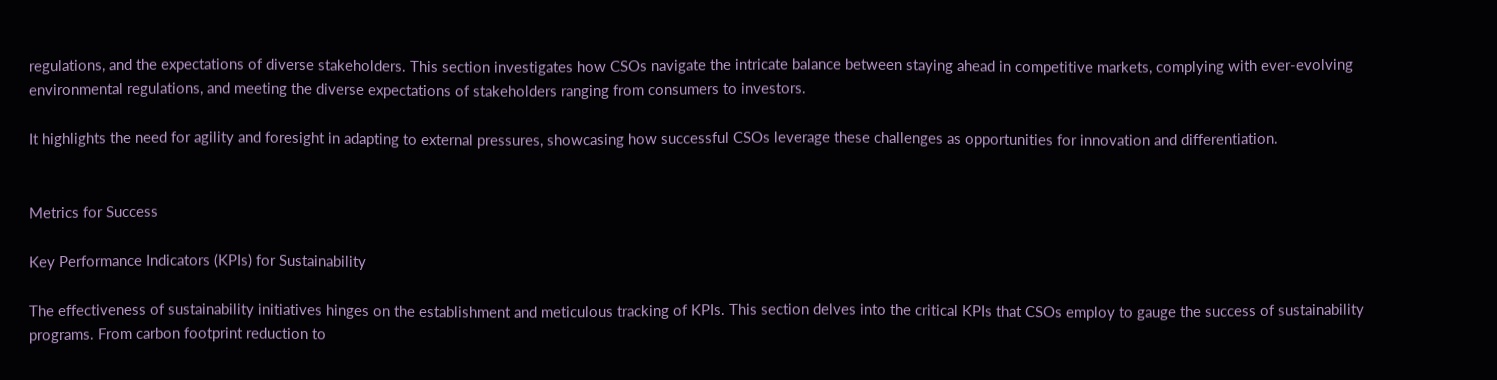regulations, and the expectations of diverse stakeholders. This section investigates how CSOs navigate the intricate balance between staying ahead in competitive markets, complying with ever-evolving environmental regulations, and meeting the diverse expectations of stakeholders ranging from consumers to investors.

It highlights the need for agility and foresight in adapting to external pressures, showcasing how successful CSOs leverage these challenges as opportunities for innovation and differentiation.


Metrics for Success

Key Performance Indicators (KPIs) for Sustainability

The effectiveness of sustainability initiatives hinges on the establishment and meticulous tracking of KPIs. This section delves into the critical KPIs that CSOs employ to gauge the success of sustainability programs. From carbon footprint reduction to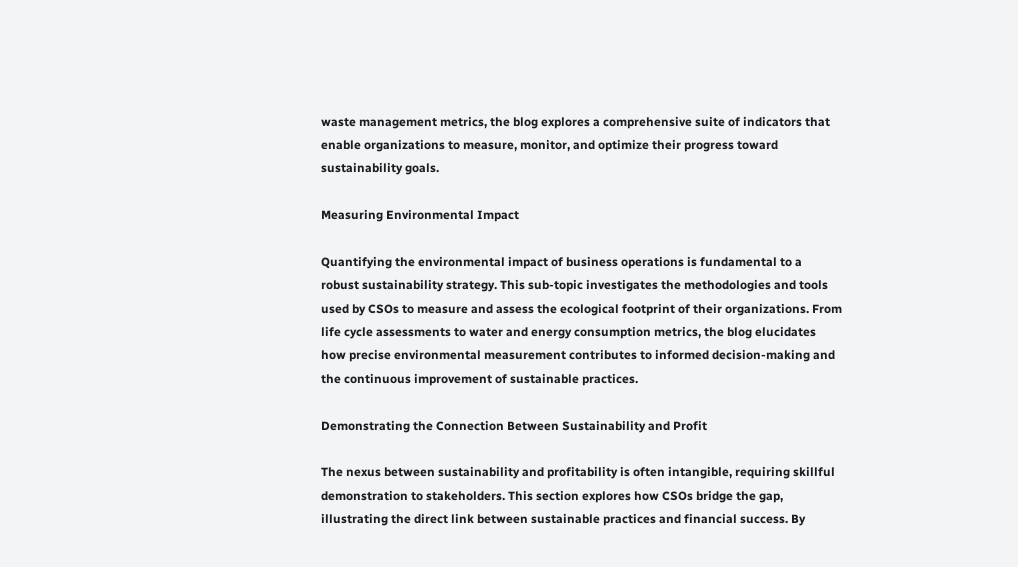waste management metrics, the blog explores a comprehensive suite of indicators that enable organizations to measure, monitor, and optimize their progress toward sustainability goals.

Measuring Environmental Impact

Quantifying the environmental impact of business operations is fundamental to a robust sustainability strategy. This sub-topic investigates the methodologies and tools used by CSOs to measure and assess the ecological footprint of their organizations. From life cycle assessments to water and energy consumption metrics, the blog elucidates how precise environmental measurement contributes to informed decision-making and the continuous improvement of sustainable practices.

Demonstrating the Connection Between Sustainability and Profit

The nexus between sustainability and profitability is often intangible, requiring skillful demonstration to stakeholders. This section explores how CSOs bridge the gap, illustrating the direct link between sustainable practices and financial success. By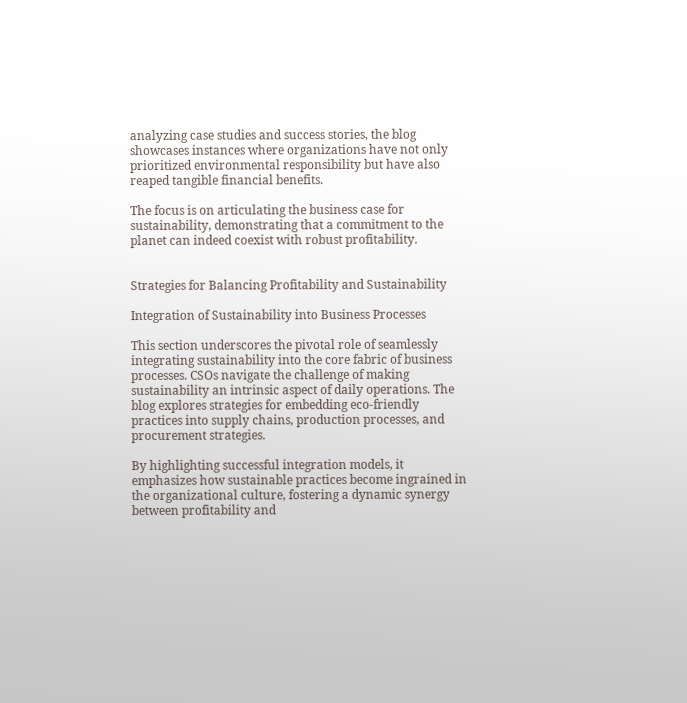analyzing case studies and success stories, the blog showcases instances where organizations have not only prioritized environmental responsibility but have also reaped tangible financial benefits.

The focus is on articulating the business case for sustainability, demonstrating that a commitment to the planet can indeed coexist with robust profitability.


Strategies for Balancing Profitability and Sustainability

Integration of Sustainability into Business Processes

This section underscores the pivotal role of seamlessly integrating sustainability into the core fabric of business processes. CSOs navigate the challenge of making sustainability an intrinsic aspect of daily operations. The blog explores strategies for embedding eco-friendly practices into supply chains, production processes, and procurement strategies.

By highlighting successful integration models, it emphasizes how sustainable practices become ingrained in the organizational culture, fostering a dynamic synergy between profitability and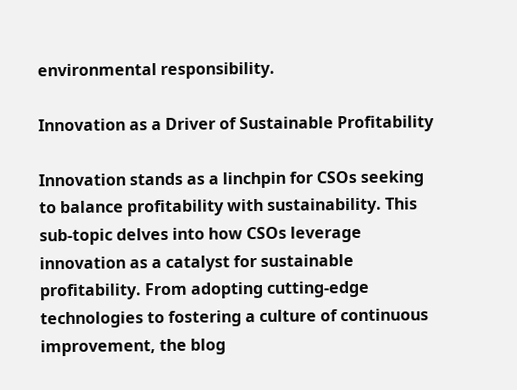environmental responsibility.

Innovation as a Driver of Sustainable Profitability

Innovation stands as a linchpin for CSOs seeking to balance profitability with sustainability. This sub-topic delves into how CSOs leverage innovation as a catalyst for sustainable profitability. From adopting cutting-edge technologies to fostering a culture of continuous improvement, the blog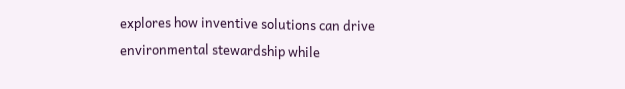explores how inventive solutions can drive environmental stewardship while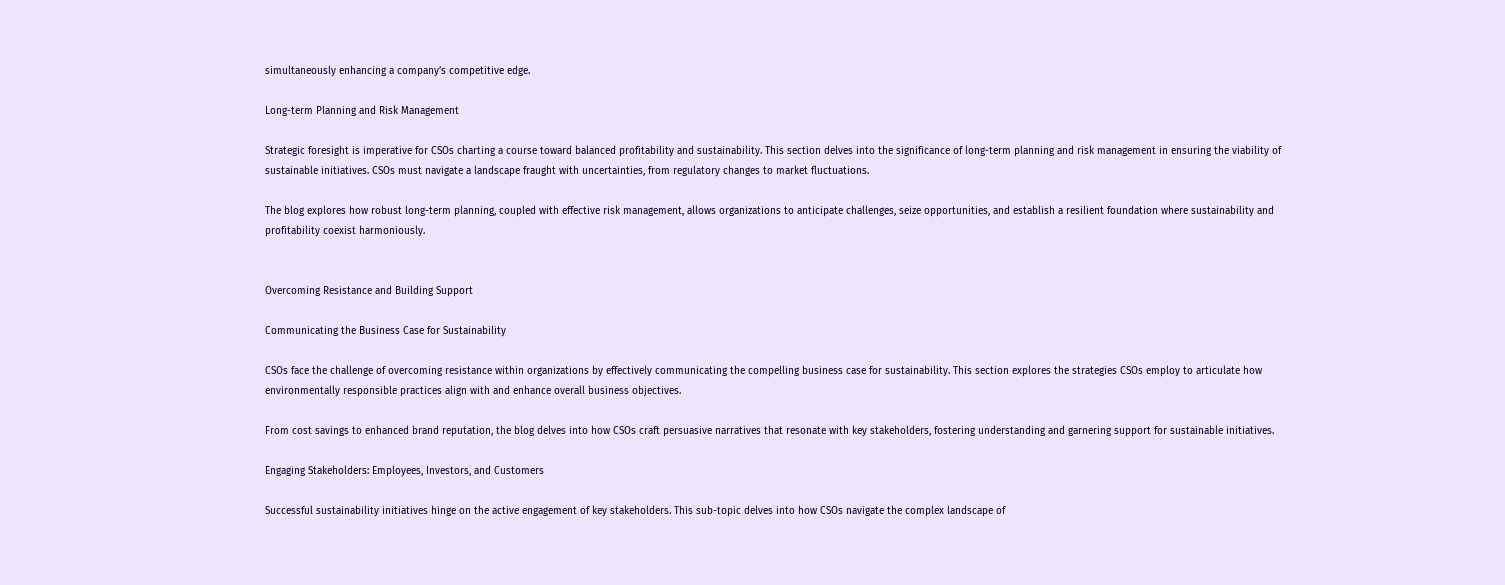simultaneously enhancing a company’s competitive edge.

Long-term Planning and Risk Management

Strategic foresight is imperative for CSOs charting a course toward balanced profitability and sustainability. This section delves into the significance of long-term planning and risk management in ensuring the viability of sustainable initiatives. CSOs must navigate a landscape fraught with uncertainties, from regulatory changes to market fluctuations.

The blog explores how robust long-term planning, coupled with effective risk management, allows organizations to anticipate challenges, seize opportunities, and establish a resilient foundation where sustainability and profitability coexist harmoniously.


Overcoming Resistance and Building Support

Communicating the Business Case for Sustainability

CSOs face the challenge of overcoming resistance within organizations by effectively communicating the compelling business case for sustainability. This section explores the strategies CSOs employ to articulate how environmentally responsible practices align with and enhance overall business objectives.

From cost savings to enhanced brand reputation, the blog delves into how CSOs craft persuasive narratives that resonate with key stakeholders, fostering understanding and garnering support for sustainable initiatives.

Engaging Stakeholders: Employees, Investors, and Customers

Successful sustainability initiatives hinge on the active engagement of key stakeholders. This sub-topic delves into how CSOs navigate the complex landscape of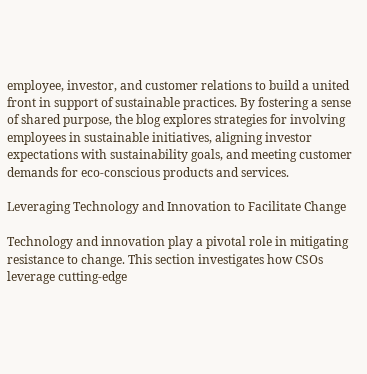employee, investor, and customer relations to build a united front in support of sustainable practices. By fostering a sense of shared purpose, the blog explores strategies for involving employees in sustainable initiatives, aligning investor expectations with sustainability goals, and meeting customer demands for eco-conscious products and services.

Leveraging Technology and Innovation to Facilitate Change

Technology and innovation play a pivotal role in mitigating resistance to change. This section investigates how CSOs leverage cutting-edge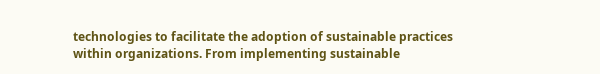technologies to facilitate the adoption of sustainable practices within organizations. From implementing sustainable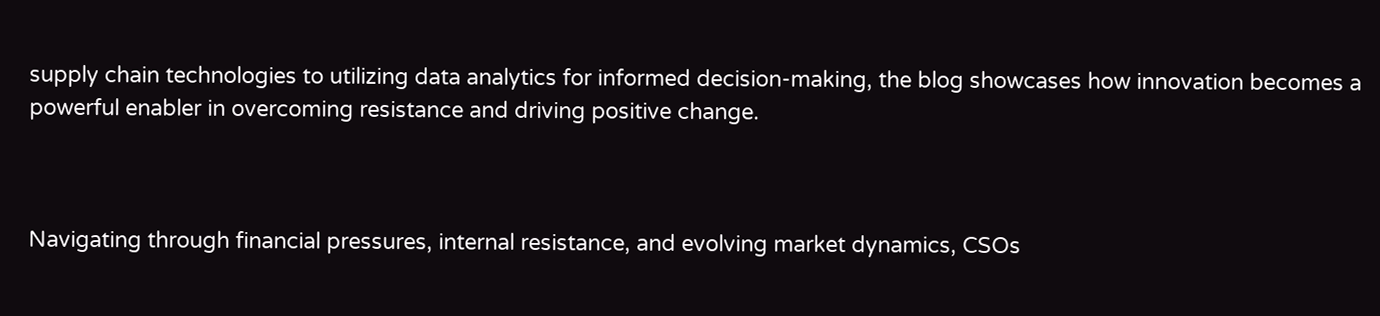supply chain technologies to utilizing data analytics for informed decision-making, the blog showcases how innovation becomes a powerful enabler in overcoming resistance and driving positive change.



Navigating through financial pressures, internal resistance, and evolving market dynamics, CSOs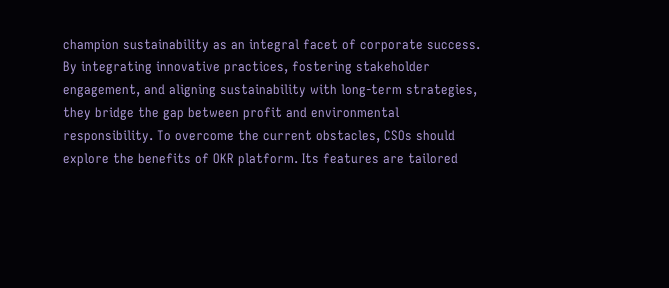champion sustainability as an integral facet of corporate success. By integrating innovative practices, fostering stakeholder engagement, and aligning sustainability with long-term strategies, they bridge the gap between profit and environmental responsibility. To overcome the current obstacles, CSOs should explore the benefits of OKR platform. Its features are tailored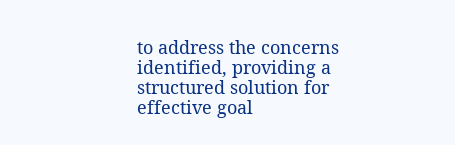to address the concerns identified, providing a structured solution for effective goal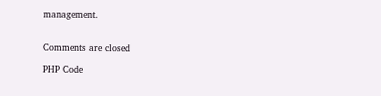management.


Comments are closed

PHP Code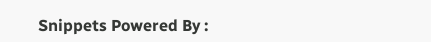Snippets Powered By :